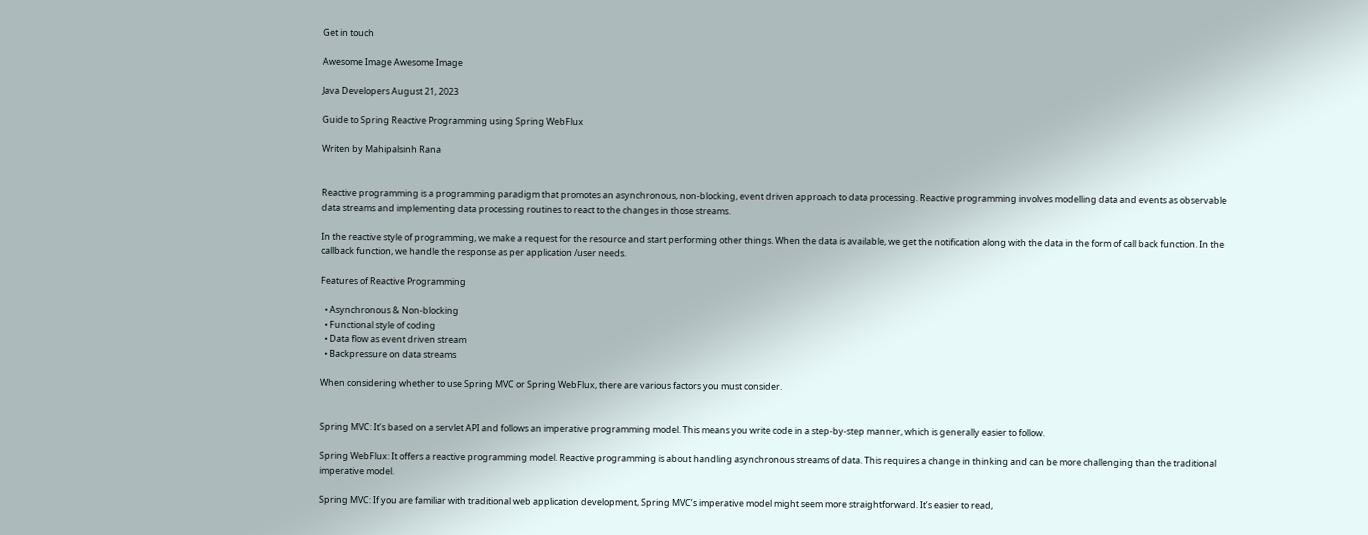Get in touch

Awesome Image Awesome Image

Java Developers August 21, 2023

Guide to Spring Reactive Programming using Spring WebFlux

Writen by Mahipalsinh Rana


Reactive programming is a programming paradigm that promotes an asynchronous, non-blocking, event driven approach to data processing. Reactive programming involves modelling data and events as observable data streams and implementing data processing routines to react to the changes in those streams.

In the reactive style of programming, we make a request for the resource and start performing other things. When the data is available, we get the notification along with the data in the form of call back function. In the callback function, we handle the response as per application /user needs.

Features of Reactive Programming

  • Asynchronous & Non-blocking
  • Functional style of coding
  • Data flow as event driven stream
  • Backpressure on data streams

When considering whether to use Spring MVC or Spring WebFlux, there are various factors you must consider.


Spring MVC: It’s based on a servlet API and follows an imperative programming model. This means you write code in a step-by-step manner, which is generally easier to follow.

Spring WebFlux: It offers a reactive programming model. Reactive programming is about handling asynchronous streams of data. This requires a change in thinking and can be more challenging than the traditional imperative model.

Spring MVC: If you are familiar with traditional web application development, Spring MVC’s imperative model might seem more straightforward. It’s easier to read,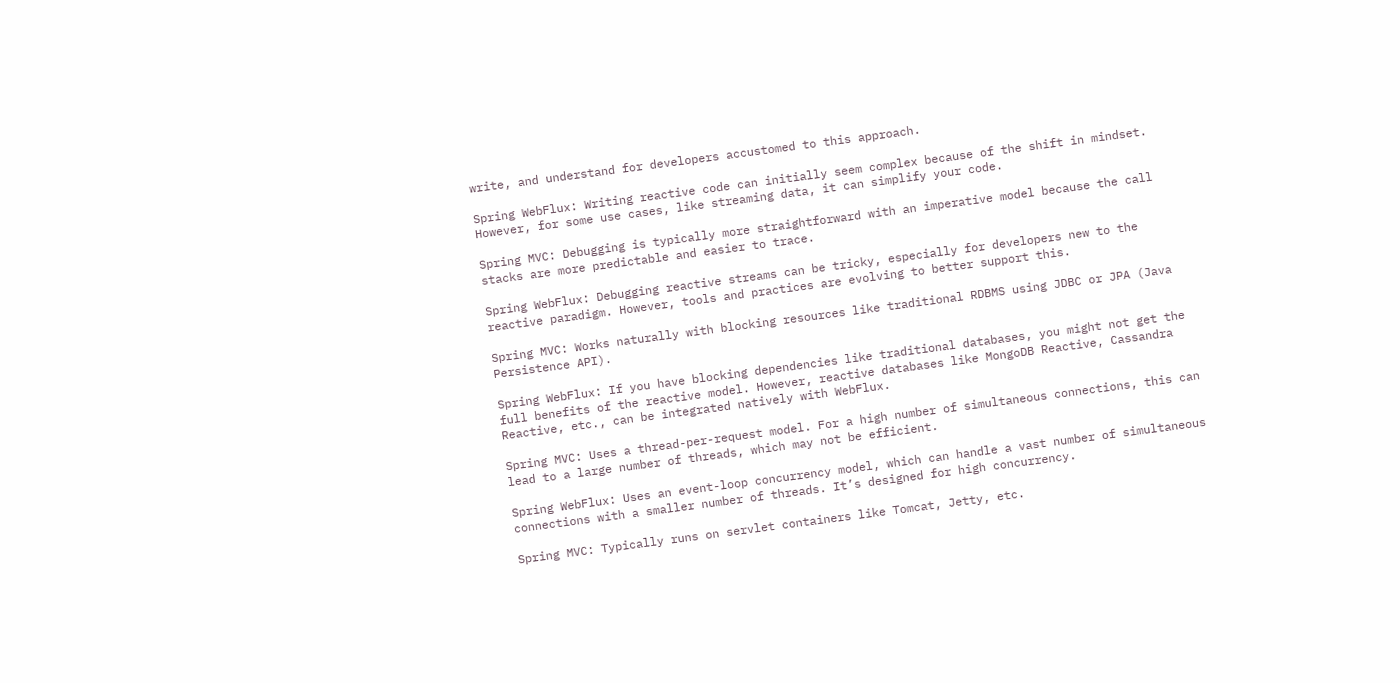write, and understand for developers accustomed to this approach.

Spring WebFlux: Writing reactive code can initially seem complex because of the shift in mindset. However, for some use cases, like streaming data, it can simplify your code.

Spring MVC: Debugging is typically more straightforward with an imperative model because the call stacks are more predictable and easier to trace.

Spring WebFlux: Debugging reactive streams can be tricky, especially for developers new to the reactive paradigm. However, tools and practices are evolving to better support this.

Spring MVC: Works naturally with blocking resources like traditional RDBMS using JDBC or JPA (Java Persistence API).

Spring WebFlux: If you have blocking dependencies like traditional databases, you might not get the full benefits of the reactive model. However, reactive databases like MongoDB Reactive, Cassandra Reactive, etc., can be integrated natively with WebFlux.

Spring MVC: Uses a thread-per-request model. For a high number of simultaneous connections, this can lead to a large number of threads, which may not be efficient.

Spring WebFlux: Uses an event-loop concurrency model, which can handle a vast number of simultaneous connections with a smaller number of threads. It’s designed for high concurrency.

Spring MVC: Typically runs on servlet containers like Tomcat, Jetty, etc.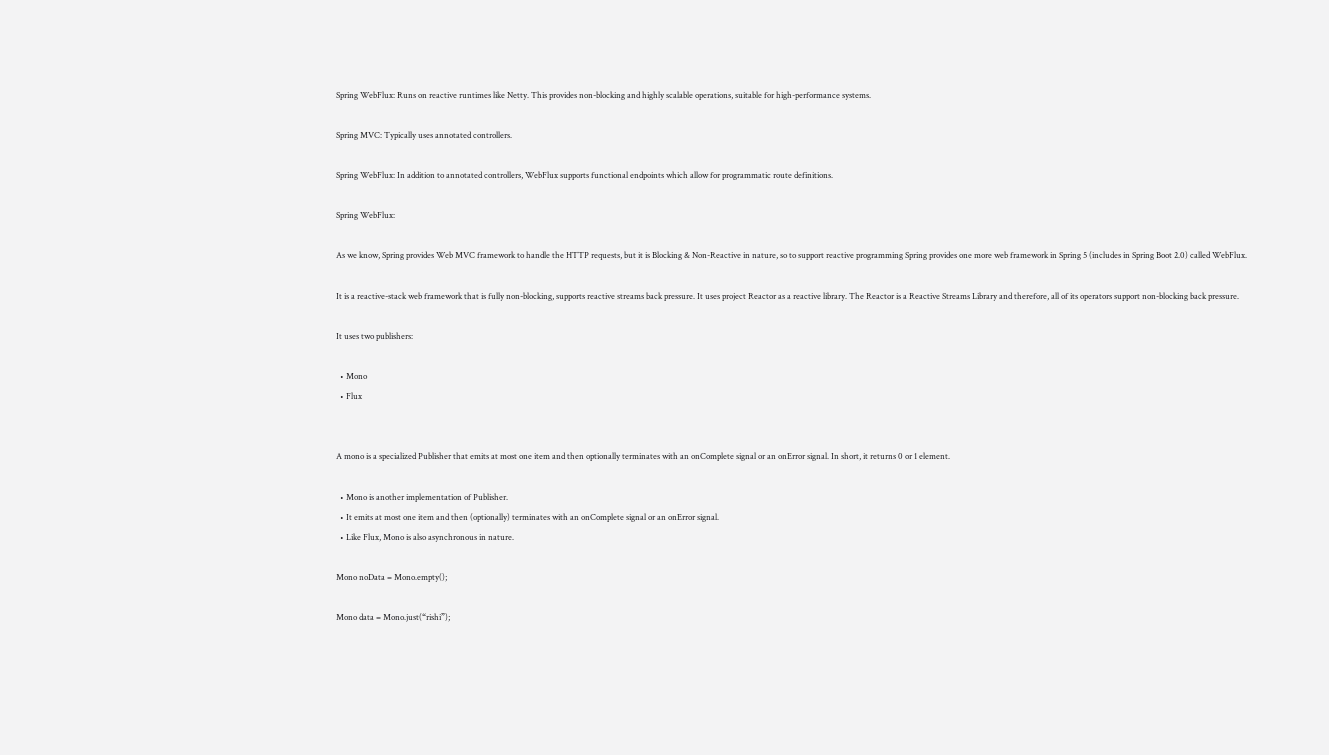Spring WebFlux: Runs on reactive runtimes like Netty. This provides non-blocking and highly scalable operations, suitable for high-performance systems.

Spring MVC: Typically uses annotated controllers.

Spring WebFlux: In addition to annotated controllers, WebFlux supports functional endpoints which allow for programmatic route definitions.

Spring WebFlux:

As we know, Spring provides Web MVC framework to handle the HTTP requests, but it is Blocking & Non-Reactive in nature, so to support reactive programming Spring provides one more web framework in Spring 5 (includes in Spring Boot 2.0) called WebFlux.

It is a reactive-stack web framework that is fully non-blocking, supports reactive streams back pressure. It uses project Reactor as a reactive library. The Reactor is a Reactive Streams Library and therefore, all of its operators support non-blocking back pressure.

It uses two publishers:

  • Mono
  • Flux


A mono is a specialized Publisher that emits at most one item and then optionally terminates with an onComplete signal or an onError signal. In short, it returns 0 or 1 element.

  • Mono is another implementation of Publisher.
  • It emits at most one item and then (optionally) terminates with an onComplete signal or an onError signal.
  • Like Flux, Mono is also asynchronous in nature.

Mono noData = Mono.empty();

Mono data = Mono.just(“rishi”);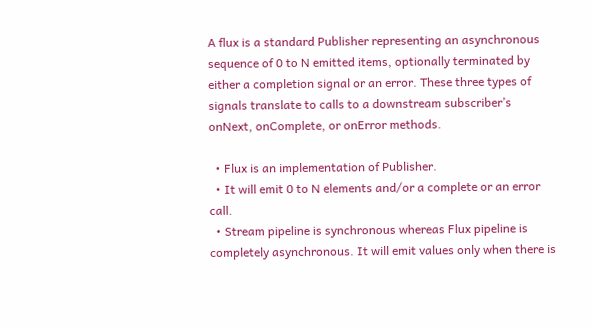A flux is a standard Publisher representing an asynchronous sequence of 0 to N emitted items, optionally terminated by either a completion signal or an error. These three types of signals translate to calls to a downstream subscriber’s onNext, onComplete, or onError methods.

  • Flux is an implementation of Publisher.
  • It will emit 0 to N elements and/or a complete or an error call.
  • Stream pipeline is synchronous whereas Flux pipeline is completely asynchronous. It will emit values only when there is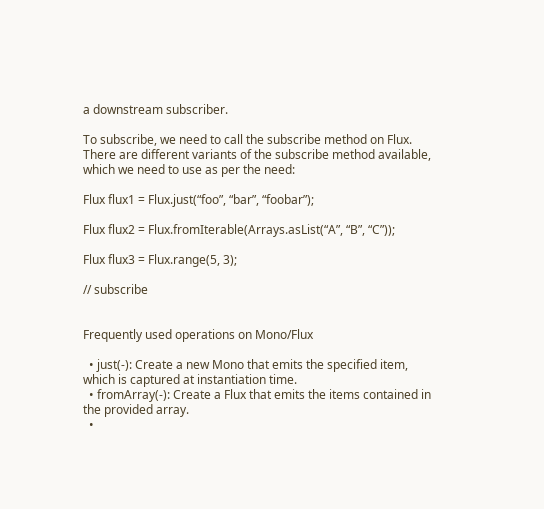a downstream subscriber.

To subscribe, we need to call the subscribe method on Flux. There are different variants of the subscribe method available, which we need to use as per the need:

Flux flux1 = Flux.just(“foo”, “bar”, “foobar”);

Flux flux2 = Flux.fromIterable(Arrays.asList(“A”, “B”, “C”));

Flux flux3 = Flux.range(5, 3);

// subscribe


Frequently used operations on Mono/Flux

  • just(-): Create a new Mono that emits the specified item, which is captured at instantiation time.
  • fromArray(-): Create a Flux that emits the items contained in the provided array.
  •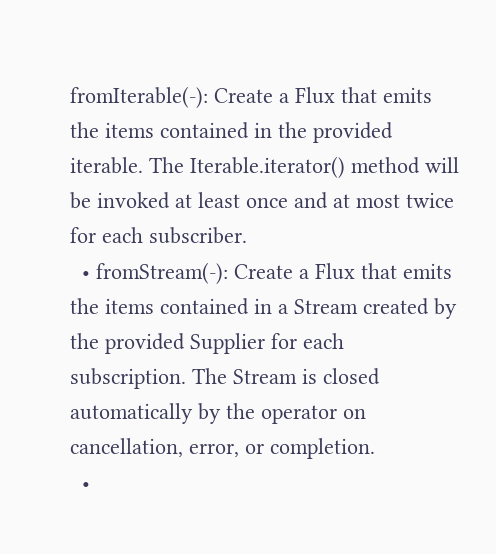fromIterable(-): Create a Flux that emits the items contained in the provided iterable. The Iterable.iterator() method will be invoked at least once and at most twice for each subscriber.
  • fromStream(-): Create a Flux that emits the items contained in a Stream created by the provided Supplier for each subscription. The Stream is closed automatically by the operator on cancellation, error, or completion.
  •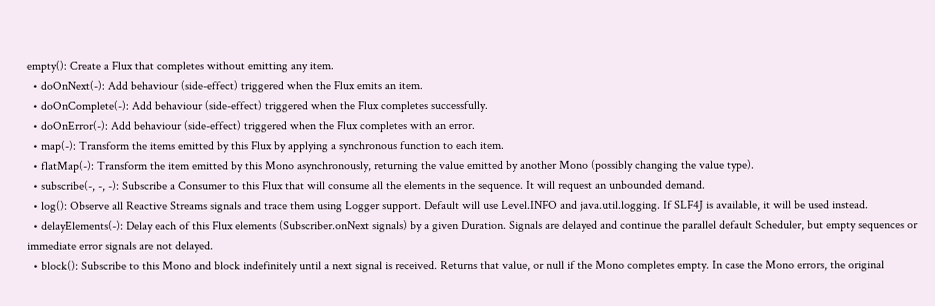empty(): Create a Flux that completes without emitting any item.
  • doOnNext(-): Add behaviour (side-effect) triggered when the Flux emits an item.
  • doOnComplete(-): Add behaviour (side-effect) triggered when the Flux completes successfully.
  • doOnError(-): Add behaviour (side-effect) triggered when the Flux completes with an error.
  • map(-): Transform the items emitted by this Flux by applying a synchronous function to each item.
  • flatMap(-): Transform the item emitted by this Mono asynchronously, returning the value emitted by another Mono (possibly changing the value type).
  • subscribe(-, -, -): Subscribe a Consumer to this Flux that will consume all the elements in the sequence. It will request an unbounded demand.
  • log(): Observe all Reactive Streams signals and trace them using Logger support. Default will use Level.INFO and java.util.logging. If SLF4J is available, it will be used instead.
  • delayElements(-): Delay each of this Flux elements (Subscriber.onNext signals) by a given Duration. Signals are delayed and continue the parallel default Scheduler, but empty sequences or immediate error signals are not delayed.
  • block(): Subscribe to this Mono and block indefinitely until a next signal is received. Returns that value, or null if the Mono completes empty. In case the Mono errors, the original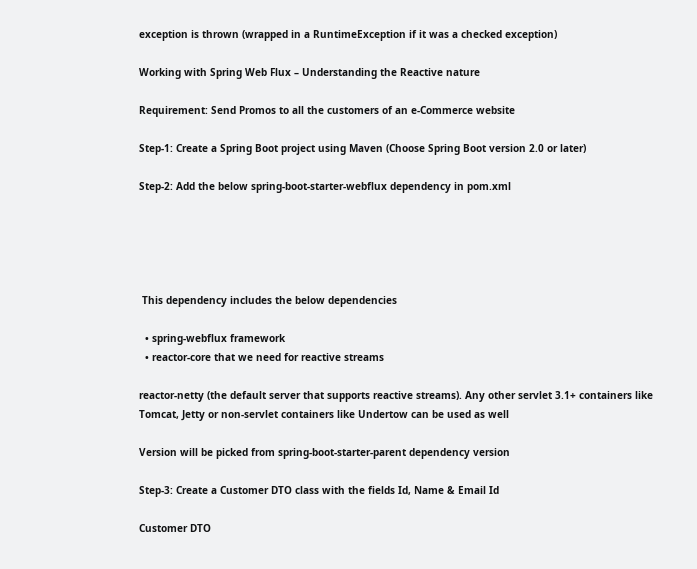exception is thrown (wrapped in a RuntimeException if it was a checked exception)

Working with Spring Web Flux – Understanding the Reactive nature

Requirement: Send Promos to all the customers of an e-Commerce website

Step-1: Create a Spring Boot project using Maven (Choose Spring Boot version 2.0 or later)

Step-2: Add the below spring-boot-starter-webflux dependency in pom.xml





 This dependency includes the below dependencies

  • spring-webflux framework
  • reactor-core that we need for reactive streams

reactor-netty (the default server that supports reactive streams). Any other servlet 3.1+ containers like Tomcat, Jetty or non-servlet containers like Undertow can be used as well

Version will be picked from spring-boot-starter-parent dependency version

Step-3: Create a Customer DTO class with the fields Id, Name & Email Id

Customer DTO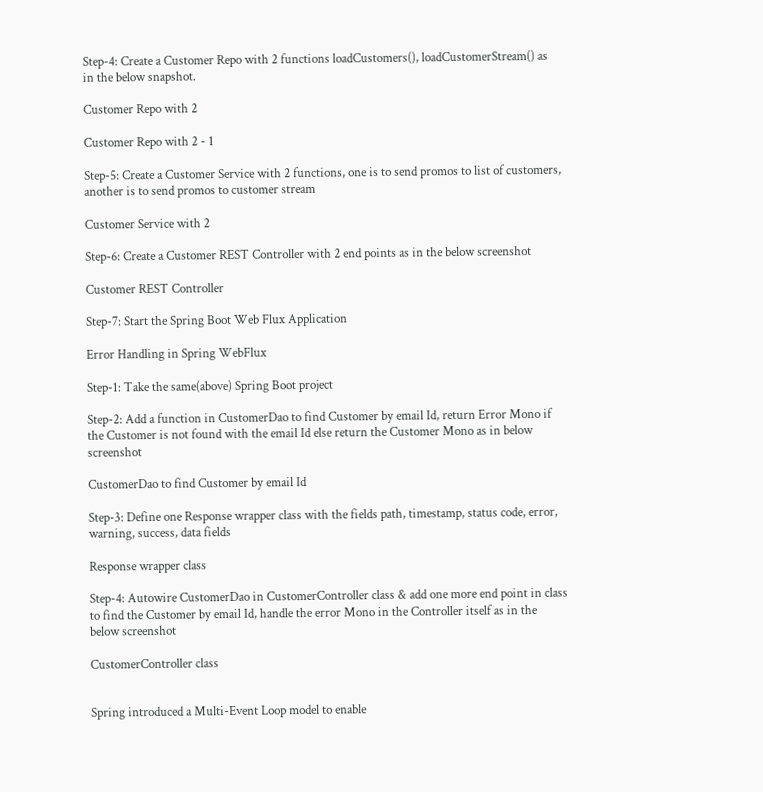Step-4: Create a Customer Repo with 2 functions loadCustomers(), loadCustomerStream() as in the below snapshot.

Customer Repo with 2

Customer Repo with 2 - 1

Step-5: Create a Customer Service with 2 functions, one is to send promos to list of customers, another is to send promos to customer stream

Customer Service with 2

Step-6: Create a Customer REST Controller with 2 end points as in the below screenshot

Customer REST Controller

Step-7: Start the Spring Boot Web Flux Application

Error Handling in Spring WebFlux

Step-1: Take the same(above) Spring Boot project

Step-2: Add a function in CustomerDao to find Customer by email Id, return Error Mono if the Customer is not found with the email Id else return the Customer Mono as in below screenshot

CustomerDao to find Customer by email Id

Step-3: Define one Response wrapper class with the fields path, timestamp, status code, error, warning, success, data fields

Response wrapper class

Step-4: Autowire CustomerDao in CustomerController class & add one more end point in class to find the Customer by email Id, handle the error Mono in the Controller itself as in the below screenshot

CustomerController class


Spring introduced a Multi-Event Loop model to enable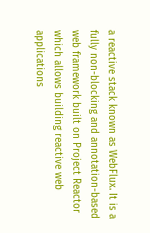a reactive stack known as WebFlux. It is a fully non-blocking and annotation-based web framework built on Project Reactor which allows building reactive web applications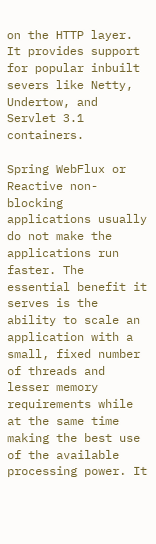on the HTTP layer. It provides support for popular inbuilt severs like Netty, Undertow, and Servlet 3.1 containers.

Spring WebFlux or Reactive non-blocking applications usually do not make the applications run faster. The essential benefit it serves is the ability to scale an application with a small, fixed number of threads and lesser memory requirements while at the same time making the best use of the available processing power. It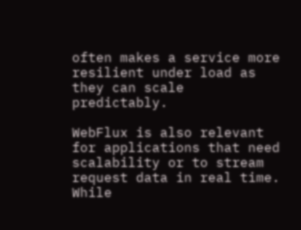often makes a service more resilient under load as they can scale predictably.

WebFlux is also relevant for applications that need scalability or to stream request data in real time. While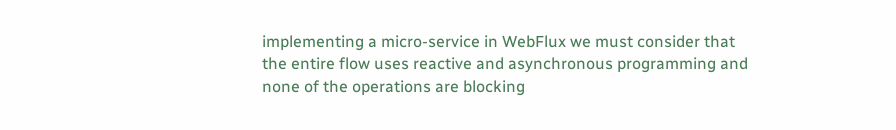implementing a micro-service in WebFlux we must consider that the entire flow uses reactive and asynchronous programming and none of the operations are blocking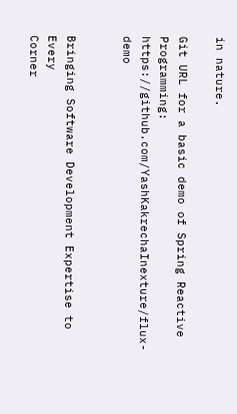in nature.

Git URL for a basic demo of Spring Reactive Programming: https://github.com/YashKakrechaInexture/flux-demo


Bringing Software Development Expertise to Every
Corner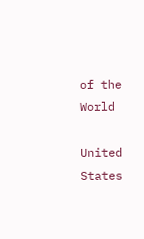of the World

United States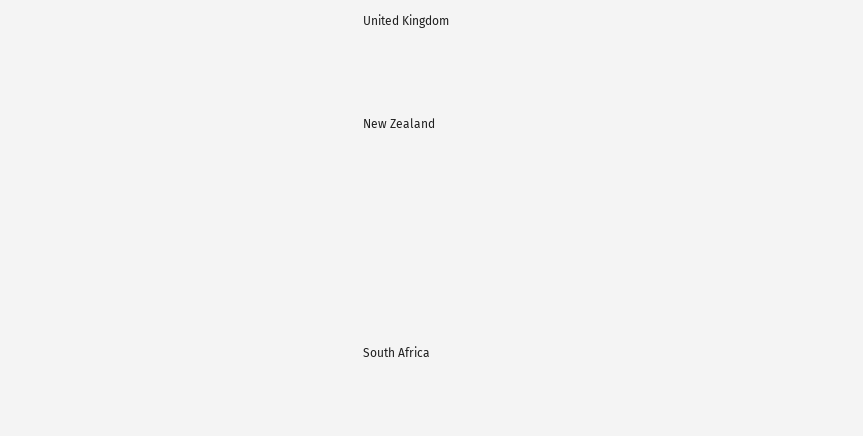United Kingdom




New Zealand










South Africa